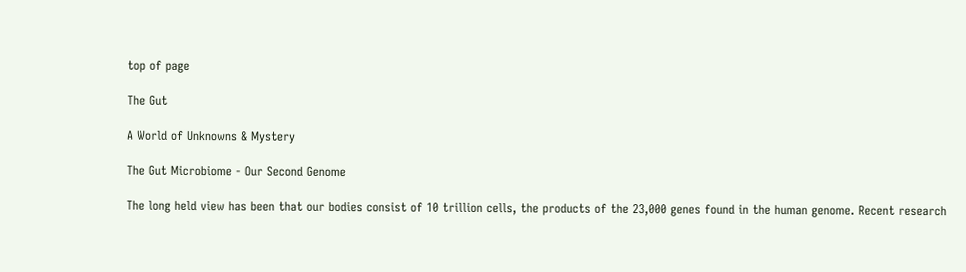top of page

The Gut

A World of Unknowns & Mystery

The Gut Microbiome - Our Second Genome

The long held view has been that our bodies consist of 10 trillion cells, the products of the 23,000 genes found in the human genome. Recent research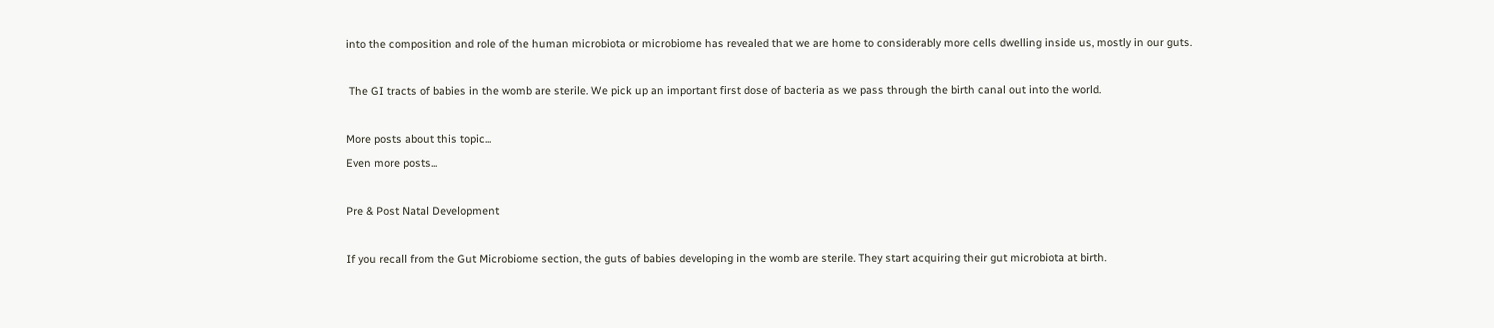into the composition and role of the human microbiota or microbiome has revealed that we are home to considerably more cells dwelling inside us, mostly in our guts.

 The GI tracts of babies in the womb are sterile. We pick up an important first dose of bacteria as we pass through the birth canal out into the world.

More posts about this topic...
Even more posts...

Pre & Post Natal Development

If you recall from the Gut Microbiome section, the guts of babies developing in the womb are sterile. They start acquiring their gut microbiota at birth.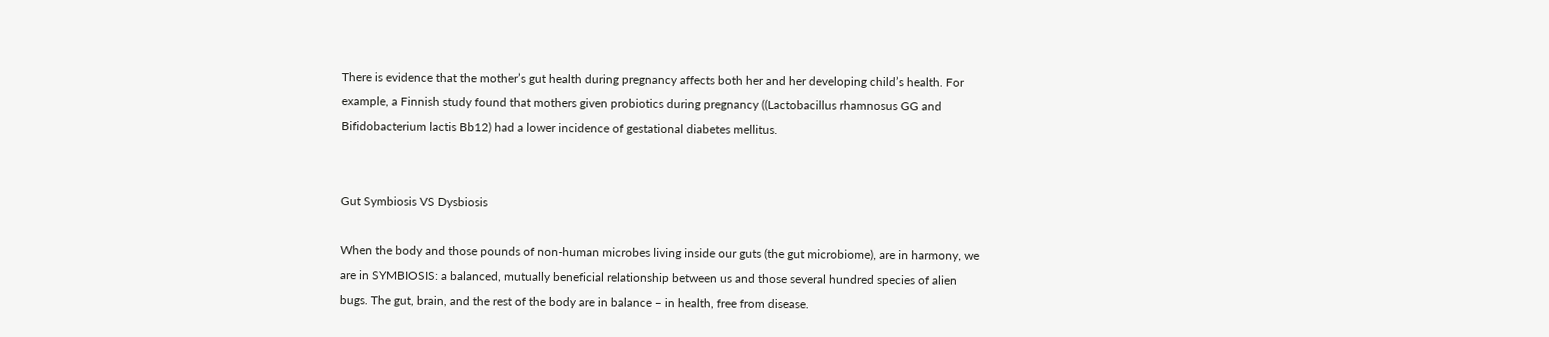There is evidence that the mother’s gut health during pregnancy affects both her and her developing child’s health. For example, a Finnish study found that mothers given probiotics during pregnancy ((Lactobacillus rhamnosus GG and Bifidobacterium lactis Bb12) had a lower incidence of gestational diabetes mellitus.


Gut Symbiosis VS Dysbiosis

When the body and those pounds of non-human microbes living inside our guts (the gut microbiome), are in harmony, we are in SYMBIOSIS: a balanced, mutually beneficial relationship between us and those several hundred species of alien bugs. The gut, brain, and the rest of the body are in balance – in health, free from disease.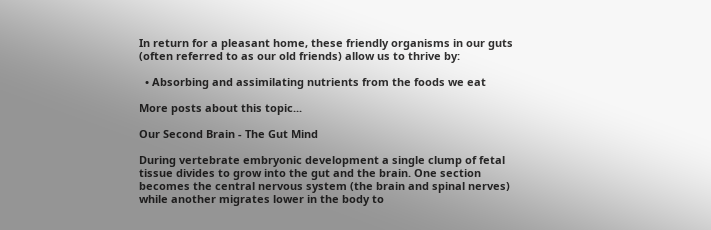In return for a pleasant home, these friendly organisms in our guts (often referred to as our old friends) allow us to thrive by:

  • Absorbing and assimilating nutrients from the foods we eat

More posts about this topic...

Our Second Brain - The Gut Mind

During vertebrate embryonic development a single clump of fetal tissue divides to grow into the gut and the brain. One section becomes the central nervous system (the brain and spinal nerves) while another migrates lower in the body to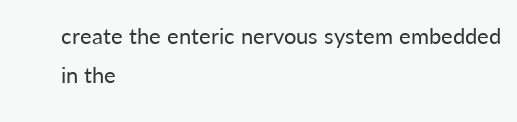create the enteric nervous system embedded in the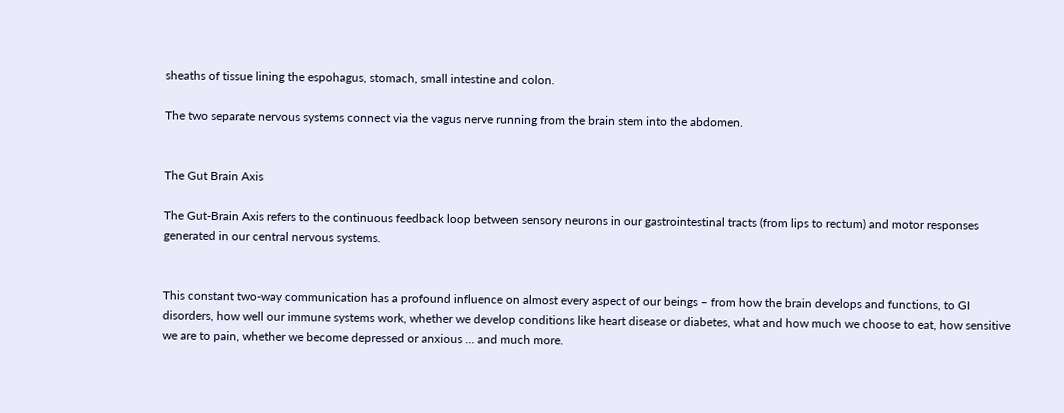sheaths of tissue lining the espohagus, stomach, small intestine and colon.

The two separate nervous systems connect via the vagus nerve running from the brain stem into the abdomen.


The Gut Brain Axis

The Gut-Brain Axis refers to the continuous feedback loop between sensory neurons in our gastrointestinal tracts (from lips to rectum) and motor responses generated in our central nervous systems.


This constant two-way communication has a profound influence on almost every aspect of our beings – from how the brain develops and functions, to GI disorders, how well our immune systems work, whether we develop conditions like heart disease or diabetes, what and how much we choose to eat, how sensitive we are to pain, whether we become depressed or anxious … and much more.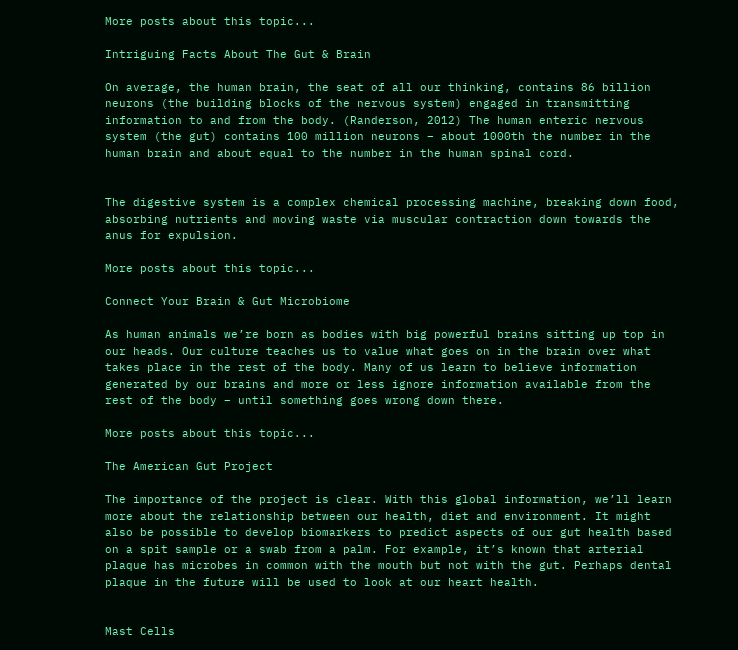More posts about this topic...

Intriguing Facts About The Gut & Brain

On average, the human brain, the seat of all our thinking, contains 86 billion neurons (the building blocks of the nervous system) engaged in transmitting information to and from the body. (Randerson, 2012) The human enteric nervous system (the gut) contains 100 million neurons – about 1000th the number in the human brain and about equal to the number in the human spinal cord.


The digestive system is a complex chemical processing machine, breaking down food, absorbing nutrients and moving waste via muscular contraction down towards the anus for expulsion.

More posts about this topic...

Connect Your Brain & Gut Microbiome

As human animals we’re born as bodies with big powerful brains sitting up top in our heads. Our culture teaches us to value what goes on in the brain over what takes place in the rest of the body. Many of us learn to believe information generated by our brains and more or less ignore information available from the rest of the body – until something goes wrong down there.

More posts about this topic...

The American Gut Project

The importance of the project is clear. With this global information, we’ll learn more about the relationship between our health, diet and environment. It might also be possible to develop biomarkers to predict aspects of our gut health based on a spit sample or a swab from a palm. For example, it’s known that arterial plaque has microbes in common with the mouth but not with the gut. Perhaps dental plaque in the future will be used to look at our heart health.


Mast Cells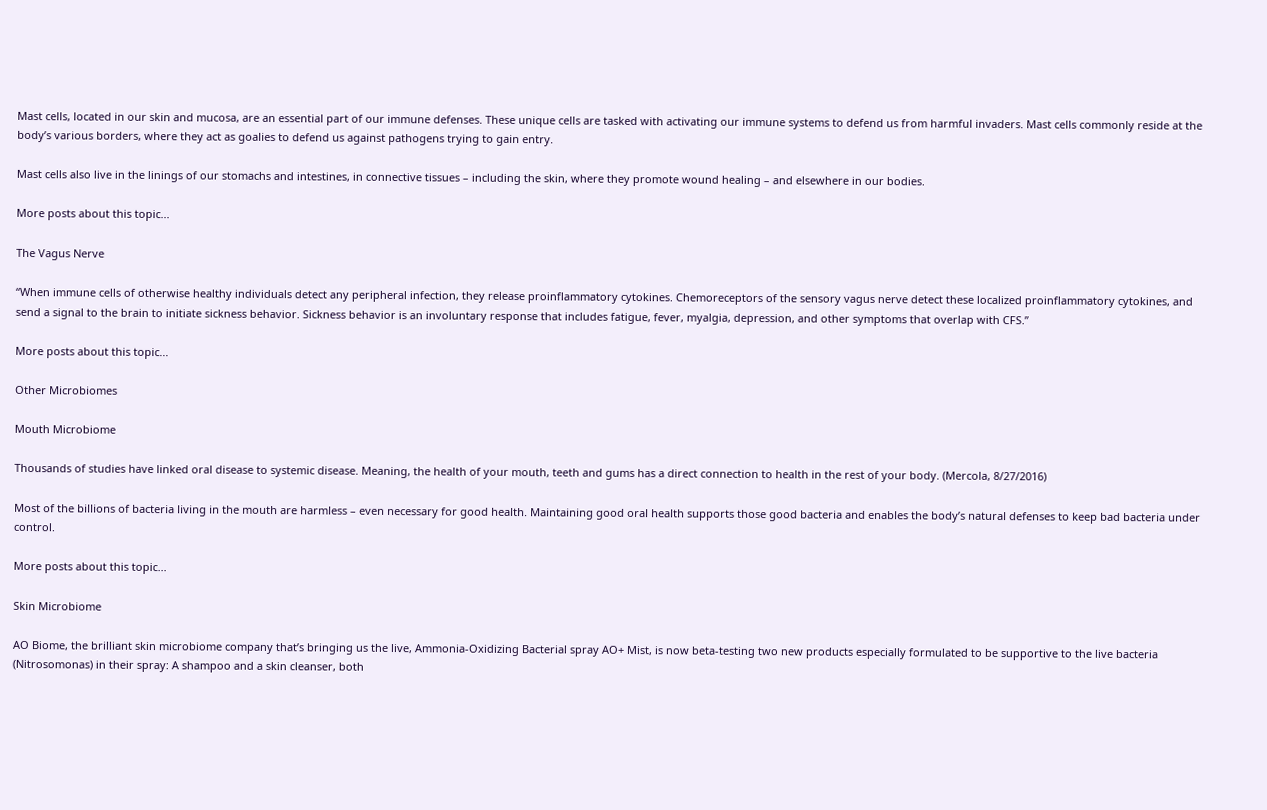Mast cells, located in our skin and mucosa, are an essential part of our immune defenses. These unique cells are tasked with activating our immune systems to defend us from harmful invaders. Mast cells commonly reside at the body’s various borders, where they act as goalies to defend us against pathogens trying to gain entry.

Mast cells also live in the linings of our stomachs and intestines, in connective tissues – including the skin, where they promote wound healing – and elsewhere in our bodies.

More posts about this topic...

The Vagus Nerve

“When immune cells of otherwise healthy individuals detect any peripheral infection, they release proinflammatory cytokines. Chemoreceptors of the sensory vagus nerve detect these localized proinflammatory cytokines, and send a signal to the brain to initiate sickness behavior. Sickness behavior is an involuntary response that includes fatigue, fever, myalgia, depression, and other symptoms that overlap with CFS.”

More posts about this topic...

Other Microbiomes

Mouth Microbiome

Thousands of studies have linked oral disease to systemic disease. Meaning, the health of your mouth, teeth and gums has a direct connection to health in the rest of your body. (Mercola, 8/27/2016)

Most of the billions of bacteria living in the mouth are harmless – even necessary for good health. Maintaining good oral health supports those good bacteria and enables the body’s natural defenses to keep bad bacteria under control.

More posts about this topic...

Skin Microbiome

AO Biome, the brilliant skin microbiome company that’s bringing us the live, Ammonia-Oxidizing Bacterial spray AO+ Mist, is now beta-testing two new products especially formulated to be supportive to the live bacteria (Nitrosomonas) in their spray: A shampoo and a skin cleanser, both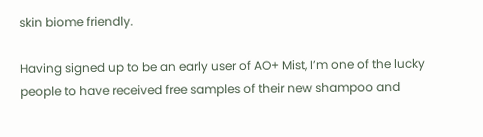skin biome friendly.

Having signed up to be an early user of AO+ Mist, I’m one of the lucky people to have received free samples of their new shampoo and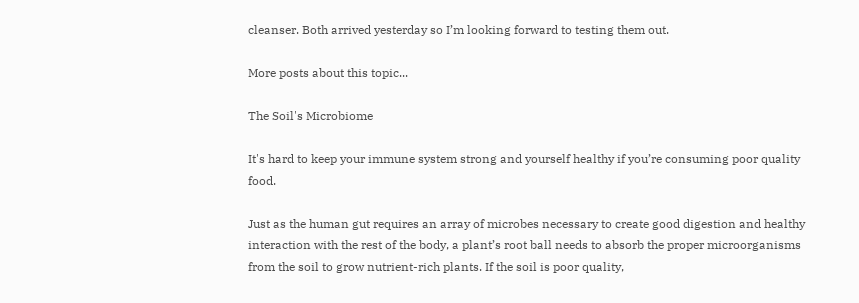cleanser. Both arrived yesterday so I’m looking forward to testing them out.

More posts about this topic...

The Soil's Microbiome

It's hard to keep your immune system strong and yourself healthy if you’re consuming poor quality food.

Just as the human gut requires an array of microbes necessary to create good digestion and healthy interaction with the rest of the body, a plant’s root ball needs to absorb the proper microorganisms from the soil to grow nutrient-rich plants. If the soil is poor quality,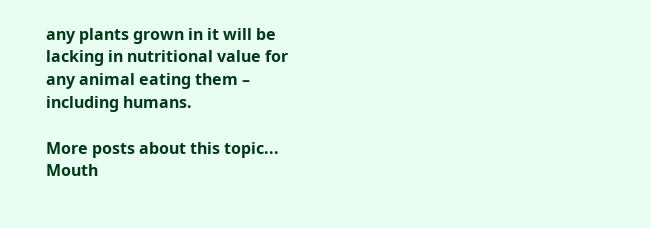any plants grown in it will be lacking in nutritional value for any animal eating them – including humans.

More posts about this topic...
Mouth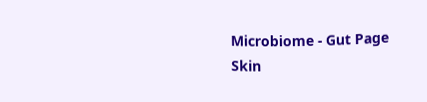Microbiome - Gut Page
Skin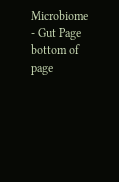Microbiome - Gut Page
bottom of page